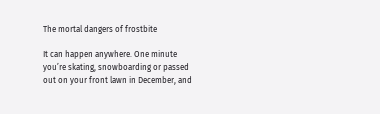The mortal dangers of frostbite

It can happen anywhere. One minute you’re skating, snowboarding or passed out on your front lawn in December, and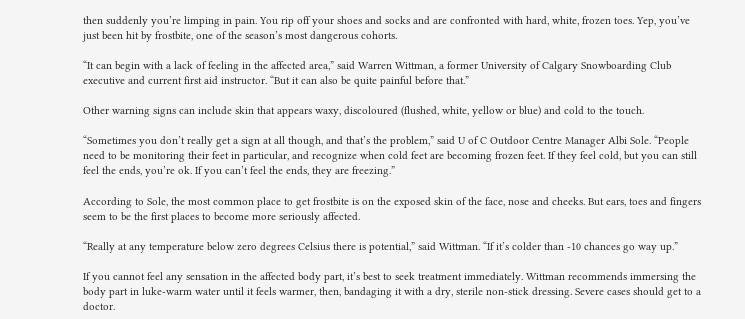then suddenly you’re limping in pain. You rip off your shoes and socks and are confronted with hard, white, frozen toes. Yep, you’ve just been hit by frostbite, one of the season’s most dangerous cohorts.

“It can begin with a lack of feeling in the affected area,” said Warren Wittman, a former University of Calgary Snowboarding Club executive and current first aid instructor. “But it can also be quite painful before that.”

Other warning signs can include skin that appears waxy, discoloured (flushed, white, yellow or blue) and cold to the touch.

“Sometimes you don’t really get a sign at all though, and that’s the problem,” said U of C Outdoor Centre Manager Albi Sole. “People need to be monitoring their feet in particular, and recognize when cold feet are becoming frozen feet. If they feel cold, but you can still feel the ends, you’re ok. If you can’t feel the ends, they are freezing.”

According to Sole, the most common place to get frostbite is on the exposed skin of the face, nose and cheeks. But ears, toes and fingers seem to be the first places to become more seriously affected.

“Really at any temperature below zero degrees Celsius there is potential,” said Wittman. “If it’s colder than -10 chances go way up.”

If you cannot feel any sensation in the affected body part, it’s best to seek treatment immediately. Wittman recommends immersing the body part in luke-warm water until it feels warmer, then, bandaging it with a dry, sterile non-stick dressing. Severe cases should get to a doctor.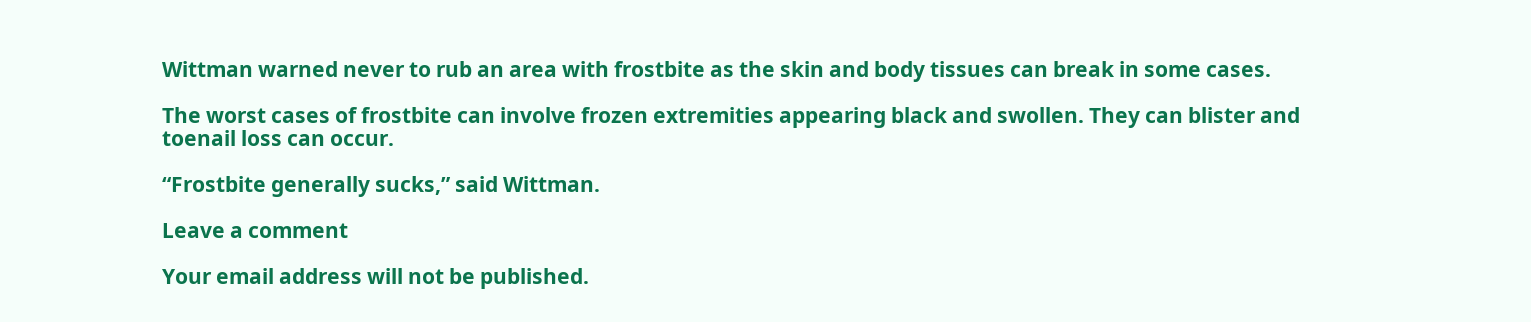Wittman warned never to rub an area with frostbite as the skin and body tissues can break in some cases.

The worst cases of frostbite can involve frozen extremities appearing black and swollen. They can blister and toenail loss can occur.

“Frostbite generally sucks,” said Wittman.

Leave a comment

Your email address will not be published.